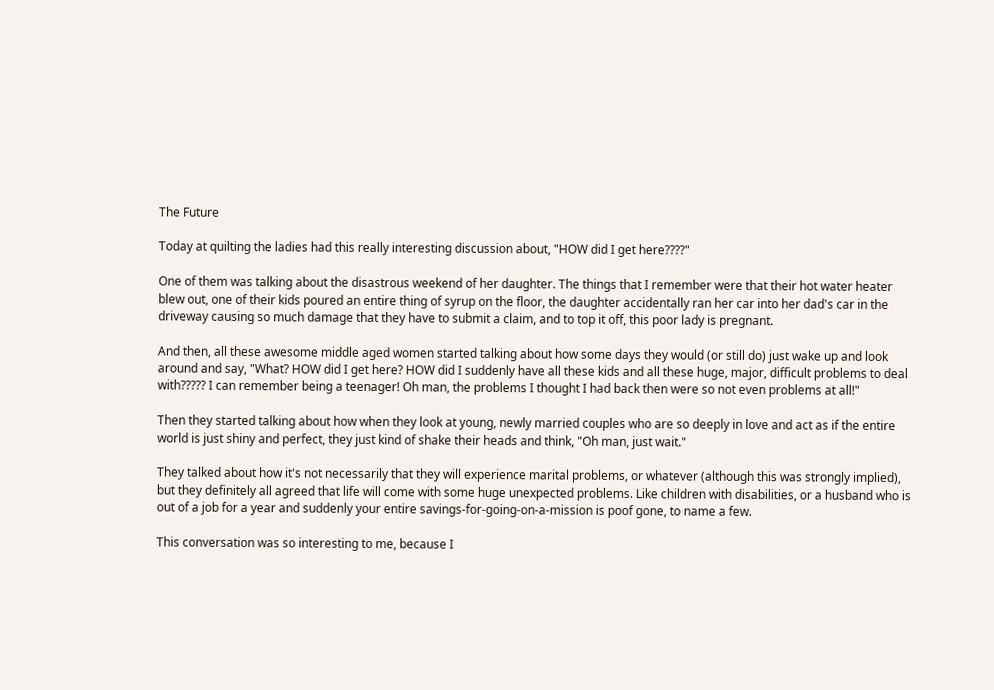The Future

Today at quilting the ladies had this really interesting discussion about, "HOW did I get here????"

One of them was talking about the disastrous weekend of her daughter. The things that I remember were that their hot water heater blew out, one of their kids poured an entire thing of syrup on the floor, the daughter accidentally ran her car into her dad's car in the driveway causing so much damage that they have to submit a claim, and to top it off, this poor lady is pregnant.

And then, all these awesome middle aged women started talking about how some days they would (or still do) just wake up and look around and say, "What? HOW did I get here? HOW did I suddenly have all these kids and all these huge, major, difficult problems to deal with????? I can remember being a teenager! Oh man, the problems I thought I had back then were so not even problems at all!"

Then they started talking about how when they look at young, newly married couples who are so deeply in love and act as if the entire world is just shiny and perfect, they just kind of shake their heads and think, "Oh man, just wait."

They talked about how it's not necessarily that they will experience marital problems, or whatever (although this was strongly implied), but they definitely all agreed that life will come with some huge unexpected problems. Like children with disabilities, or a husband who is out of a job for a year and suddenly your entire savings-for-going-on-a-mission is poof gone, to name a few.

This conversation was so interesting to me, because I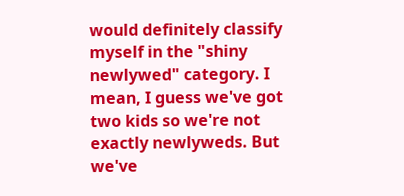would definitely classify myself in the "shiny newlywed" category. I mean, I guess we've got two kids so we're not exactly newlyweds. But we've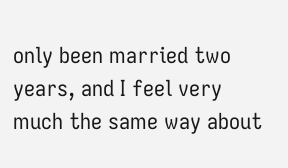only been married two years, and I feel very much the same way about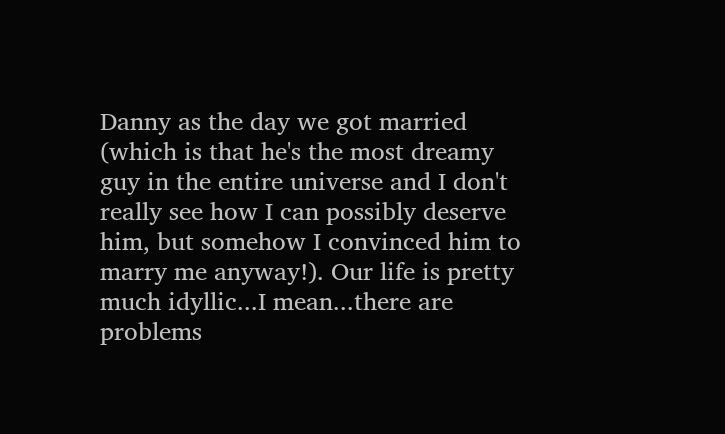Danny as the day we got married (which is that he's the most dreamy guy in the entire universe and I don't really see how I can possibly deserve him, but somehow I convinced him to marry me anyway!). Our life is pretty much idyllic...I mean...there are problems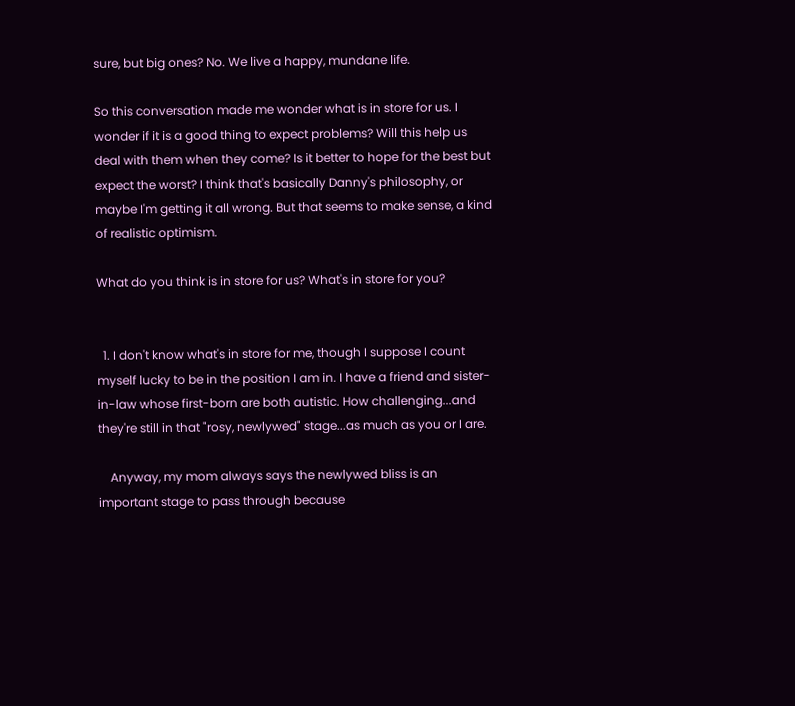sure, but big ones? No. We live a happy, mundane life.

So this conversation made me wonder what is in store for us. I wonder if it is a good thing to expect problems? Will this help us deal with them when they come? Is it better to hope for the best but expect the worst? I think that's basically Danny's philosophy, or maybe I'm getting it all wrong. But that seems to make sense, a kind of realistic optimism.

What do you think is in store for us? What's in store for you?


  1. I don't know what's in store for me, though I suppose I count myself lucky to be in the position I am in. I have a friend and sister-in-law whose first-born are both autistic. How challenging...and they're still in that "rosy, newlywed" stage...as much as you or I are.

    Anyway, my mom always says the newlywed bliss is an important stage to pass through because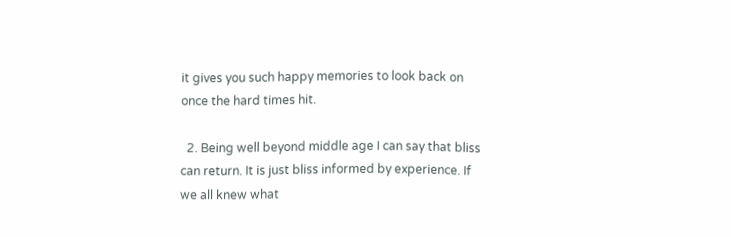it gives you such happy memories to look back on once the hard times hit.

  2. Being well beyond middle age I can say that bliss can return. It is just bliss informed by experience. If we all knew what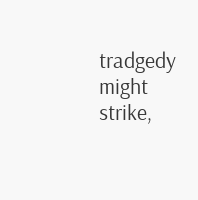tradgedy might strike,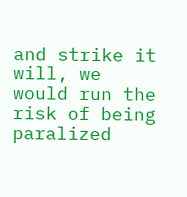and strike it will, we would run the risk of being paralized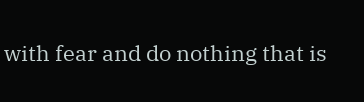with fear and do nothing that is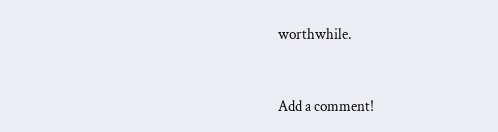worthwhile.


Add a comment!